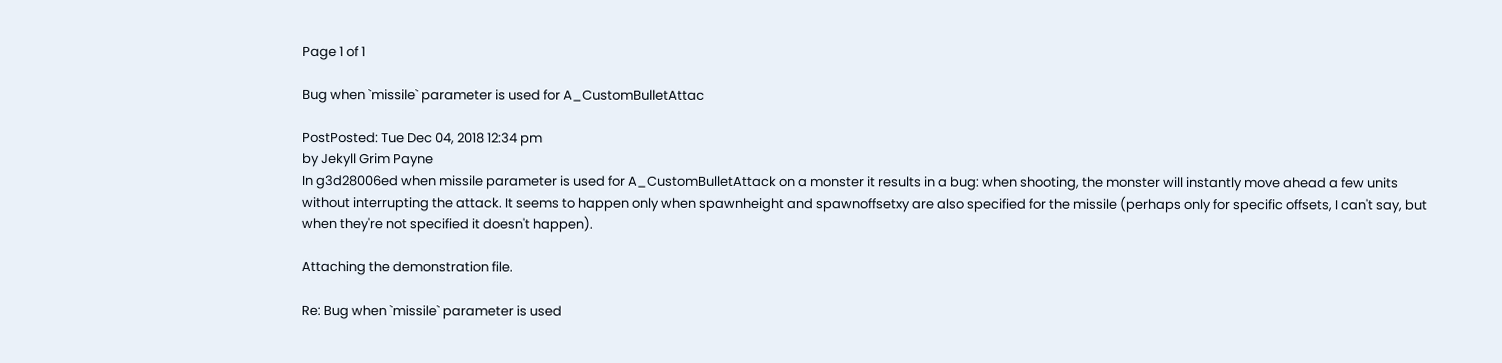Page 1 of 1

Bug when `missile` parameter is used for A_CustomBulletAttac

PostPosted: Tue Dec 04, 2018 12:34 pm
by Jekyll Grim Payne
In g3d28006ed when missile parameter is used for A_CustomBulletAttack on a monster it results in a bug: when shooting, the monster will instantly move ahead a few units without interrupting the attack. It seems to happen only when spawnheight and spawnoffsetxy are also specified for the missile (perhaps only for specific offsets, I can't say, but when they're not specified it doesn't happen).

Attaching the demonstration file.

Re: Bug when `missile` parameter is used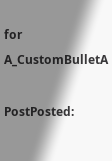for A_CustomBulletA

PostPosted: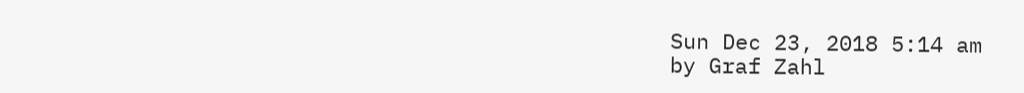Sun Dec 23, 2018 5:14 am
by Graf Zahl